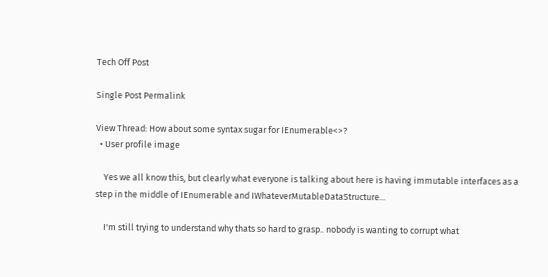Tech Off Post

Single Post Permalink

View Thread: How about some syntax sugar for IEnumerable<>?
  • User profile image

    Yes we all know this, but clearly what everyone is talking about here is having immutable interfaces as a step in the middle of IEnumerable and IWhateverMutableDataStructure...

    I'm still trying to understand why thats so hard to grasp.. nobody is wanting to corrupt what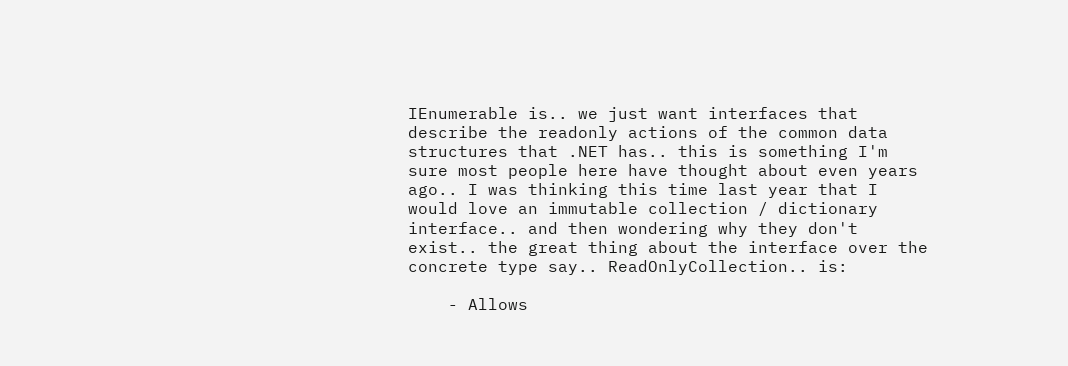IEnumerable is.. we just want interfaces that describe the readonly actions of the common data structures that .NET has.. this is something I'm sure most people here have thought about even years ago.. I was thinking this time last year that I would love an immutable collection / dictionary interface.. and then wondering why they don't exist.. the great thing about the interface over the concrete type say.. ReadOnlyCollection.. is:

    - Allows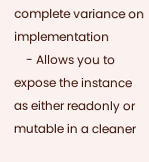complete variance on implementation
    - Allows you to expose the instance as either readonly or mutable in a cleaner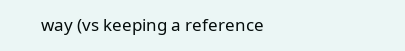way (vs keeping a reference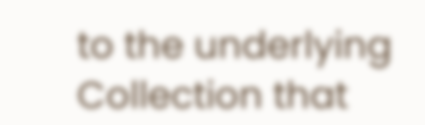to the underlying Collection that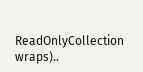ReadOnlyCollection wraps)..